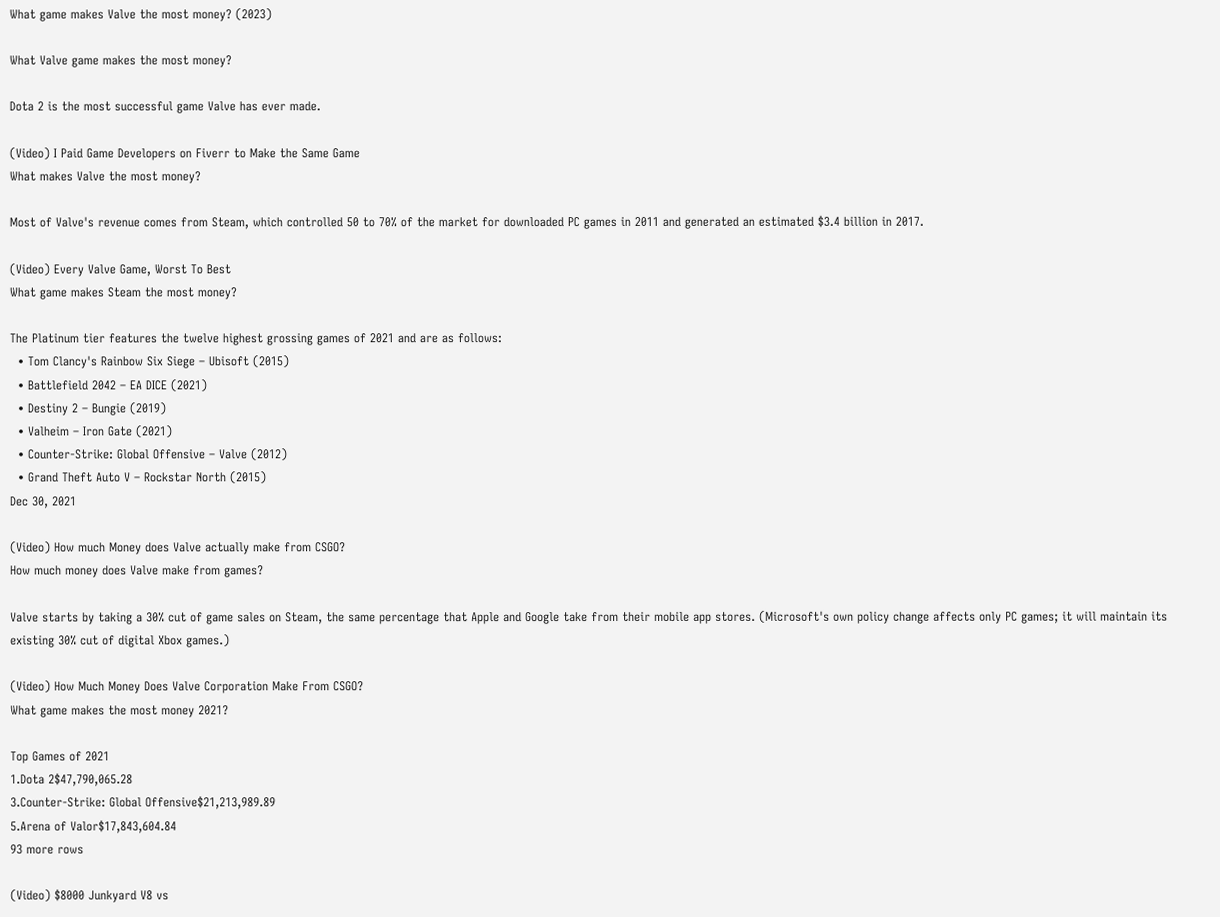What game makes Valve the most money? (2023)

What Valve game makes the most money?

Dota 2 is the most successful game Valve has ever made.

(Video) I Paid Game Developers on Fiverr to Make the Same Game
What makes Valve the most money?

Most of Valve's revenue comes from Steam, which controlled 50 to 70% of the market for downloaded PC games in 2011 and generated an estimated $3.4 billion in 2017.

(Video) Every Valve Game, Worst To Best
What game makes Steam the most money?

The Platinum tier features the twelve highest grossing games of 2021 and are as follows:
  • Tom Clancy's Rainbow Six Siege – Ubisoft (2015)
  • Battlefield 2042 – EA DICE (2021)
  • Destiny 2 – Bungie (2019)
  • Valheim – Iron Gate (2021)
  • Counter-Strike: Global Offensive – Valve (2012)
  • Grand Theft Auto V – Rockstar North (2015)
Dec 30, 2021

(Video) How much Money does Valve actually make from CSGO?
How much money does Valve make from games?

Valve starts by taking a 30% cut of game sales on Steam, the same percentage that Apple and Google take from their mobile app stores. (Microsoft's own policy change affects only PC games; it will maintain its existing 30% cut of digital Xbox games.)

(Video) How Much Money Does Valve Corporation Make From CSGO?
What game makes the most money 2021?

Top Games of 2021
1.Dota 2$47,790,065.28
3.Counter-Strike: Global Offensive$21,213,989.89
5.Arena of Valor$17,843,604.84
93 more rows

(Video) $8000 Junkyard V8 vs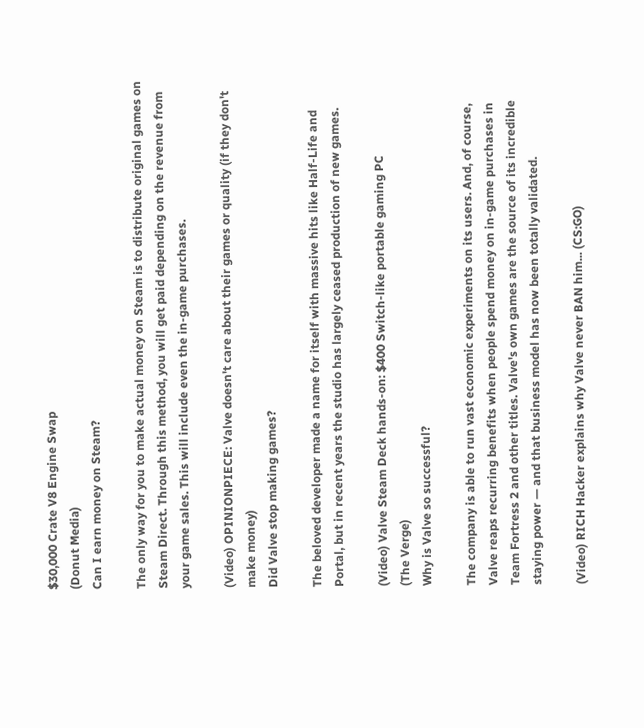$30,000 Crate V8 Engine Swap
(Donut Media)
Can I earn money on Steam?

The only way for you to make actual money on Steam is to distribute original games on Steam Direct. Through this method, you will get paid depending on the revenue from your game sales. This will include even the in-game purchases.

(Video) OPINIONPIECE: Valve doesn't care about their games or quality (if they don't make money)
Did Valve stop making games?

The beloved developer made a name for itself with massive hits like Half-Life and Portal, but in recent years the studio has largely ceased production of new games.

(Video) Valve Steam Deck hands-on: $400 Switch-like portable gaming PC
(The Verge)
Why is Valve so successful?

The company is able to run vast economic experiments on its users. And, of course, Valve reaps recurring benefits when people spend money on in-game purchases in Team Fortress 2 and other titles. Valve's own games are the source of its incredible staying power — and that business model has now been totally validated.

(Video) RICH Hacker explains why Valve never BAN him... (CS:GO)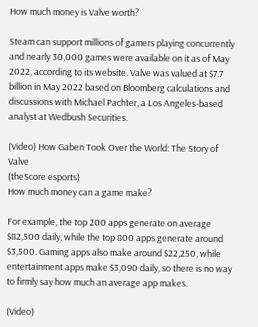How much money is Valve worth?

Steam can support millions of gamers playing concurrently and nearly 30,000 games were available on it as of May 2022, according to its website. Valve was valued at $7.7 billion in May 2022 based on Bloomberg calculations and discussions with Michael Pachter, a Los Angeles-based analyst at Wedbush Securities.

(Video) How Gaben Took Over the World: The Story of Valve
(theScore esports)
How much money can a game make?

For example, the top 200 apps generate on average $82,500 daily, while the top 800 apps generate around $3,500. Gaming apps also make around $22,250, while entertainment apps make $3,090 daily, so there is no way to firmly say how much an average app makes.

(Video)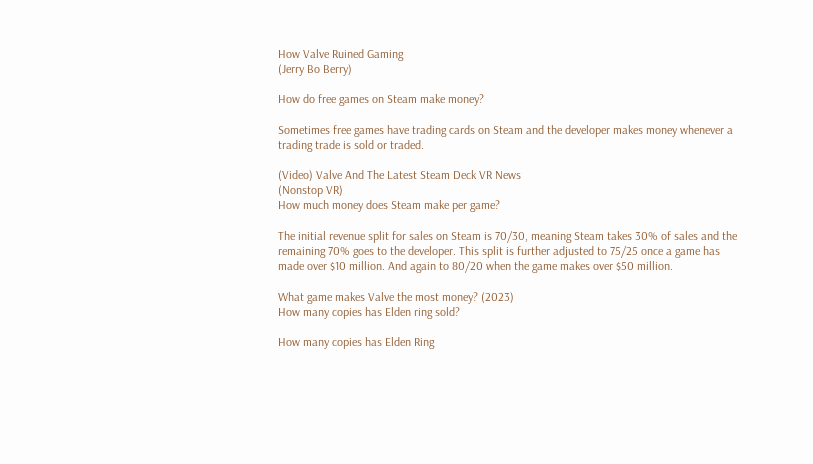How Valve Ruined Gaming
(Jerry Bo Berry)

How do free games on Steam make money?

Sometimes free games have trading cards on Steam and the developer makes money whenever a trading trade is sold or traded.

(Video) Valve And The Latest Steam Deck VR News
(Nonstop VR)
How much money does Steam make per game?

The initial revenue split for sales on Steam is 70/30, meaning Steam takes 30% of sales and the remaining 70% goes to the developer. This split is further adjusted to 75/25 once a game has made over $10 million. And again to 80/20 when the game makes over $50 million.

What game makes Valve the most money? (2023)
How many copies has Elden ring sold?

How many copies has Elden Ring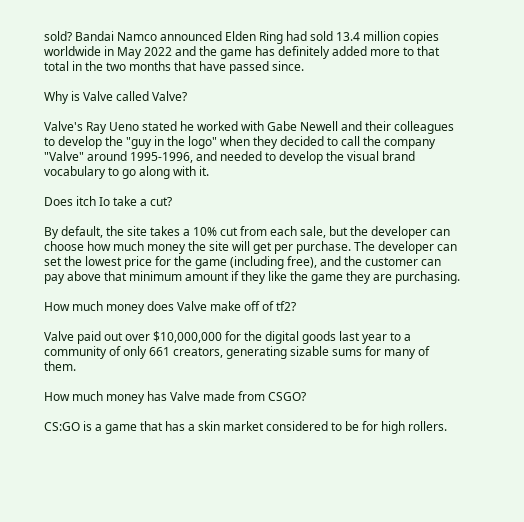sold? Bandai Namco announced Elden Ring had sold 13.4 million copies worldwide in May 2022 and the game has definitely added more to that total in the two months that have passed since.

Why is Valve called Valve?

Valve's Ray Ueno stated he worked with Gabe Newell and their colleagues to develop the "guy in the logo" when they decided to call the company "Valve" around 1995-1996, and needed to develop the visual brand vocabulary to go along with it.

Does itch Io take a cut?

By default, the site takes a 10% cut from each sale, but the developer can choose how much money the site will get per purchase. The developer can set the lowest price for the game (including free), and the customer can pay above that minimum amount if they like the game they are purchasing.

How much money does Valve make off of tf2?

Valve paid out over $10,000,000 for the digital goods last year to a community of only 661 creators, generating sizable sums for many of them.

How much money has Valve made from CSGO?

CS:GO is a game that has a skin market considered to be for high rollers.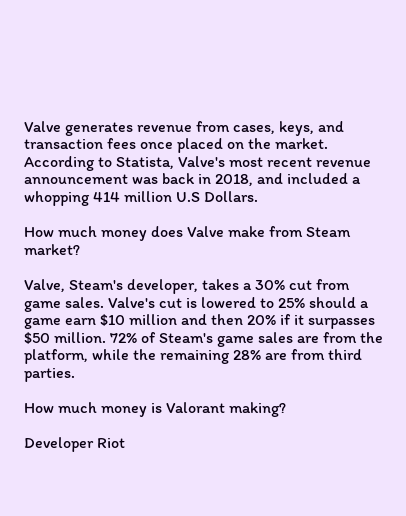Valve generates revenue from cases, keys, and transaction fees once placed on the market. According to Statista, Valve's most recent revenue announcement was back in 2018, and included a whopping 414 million U.S Dollars.

How much money does Valve make from Steam market?

Valve, Steam's developer, takes a 30% cut from game sales. Valve's cut is lowered to 25% should a game earn $10 million and then 20% if it surpasses $50 million. 72% of Steam's game sales are from the platform, while the remaining 28% are from third parties.

How much money is Valorant making?

Developer Riot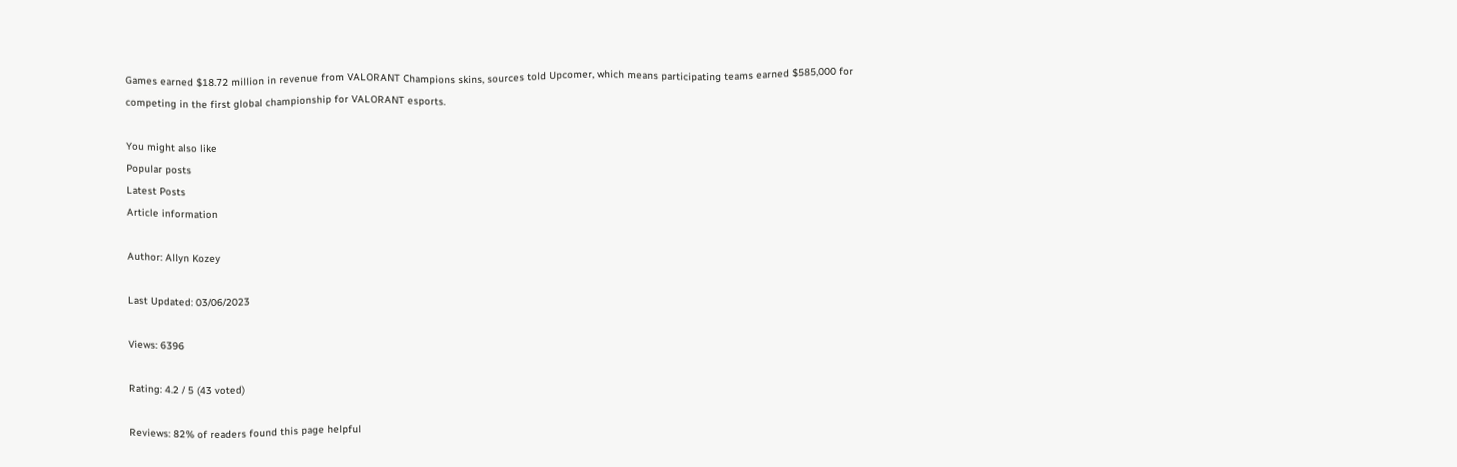Games earned $18.72 million in revenue from VALORANT Champions skins, sources told Upcomer, which means participating teams earned $585,000 for competing in the first global championship for VALORANT esports.

You might also like
Popular posts
Latest Posts
Article information

Author: Allyn Kozey

Last Updated: 03/06/2023

Views: 6396

Rating: 4.2 / 5 (43 voted)

Reviews: 82% of readers found this page helpful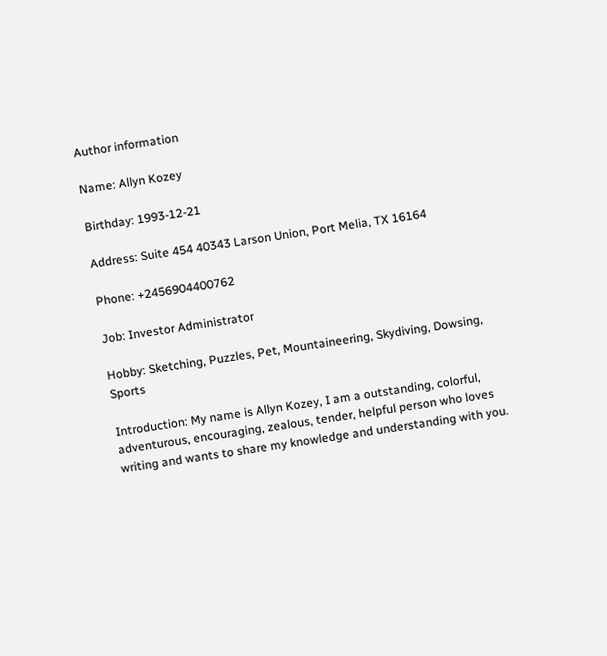Author information

Name: Allyn Kozey

Birthday: 1993-12-21

Address: Suite 454 40343 Larson Union, Port Melia, TX 16164

Phone: +2456904400762

Job: Investor Administrator

Hobby: Sketching, Puzzles, Pet, Mountaineering, Skydiving, Dowsing, Sports

Introduction: My name is Allyn Kozey, I am a outstanding, colorful, adventurous, encouraging, zealous, tender, helpful person who loves writing and wants to share my knowledge and understanding with you.